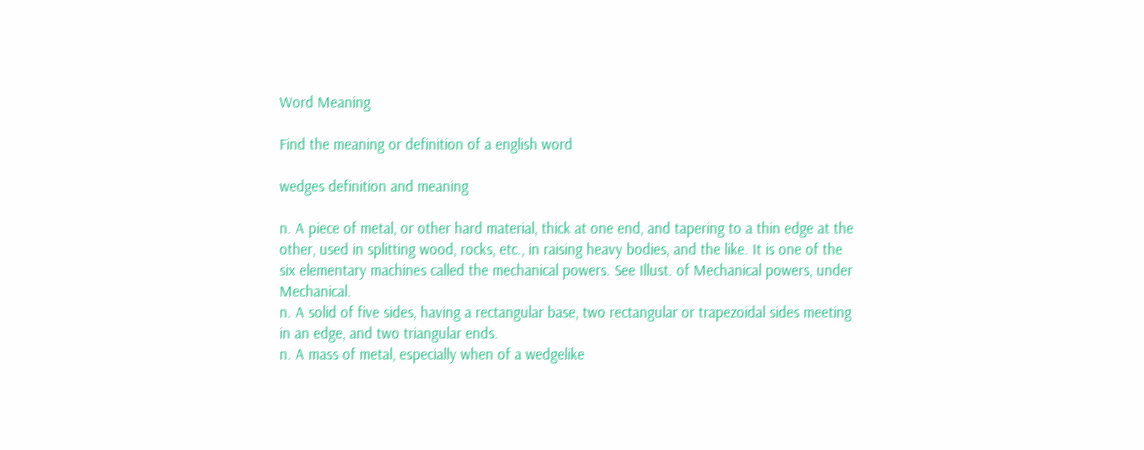Word Meaning

Find the meaning or definition of a english word

wedges definition and meaning

n. A piece of metal, or other hard material, thick at one end, and tapering to a thin edge at the other, used in splitting wood, rocks, etc., in raising heavy bodies, and the like. It is one of the six elementary machines called the mechanical powers. See Illust. of Mechanical powers, under Mechanical.
n. A solid of five sides, having a rectangular base, two rectangular or trapezoidal sides meeting in an edge, and two triangular ends.
n. A mass of metal, especially when of a wedgelike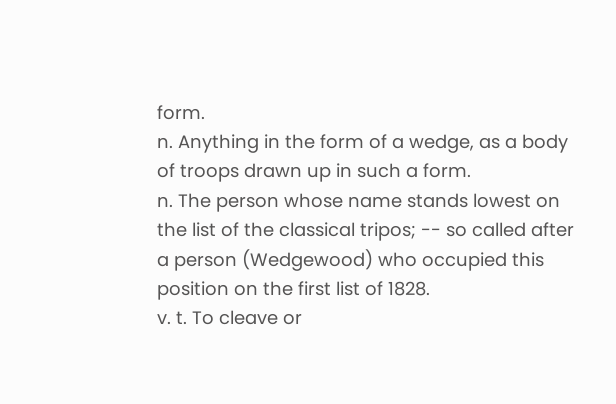form.
n. Anything in the form of a wedge, as a body of troops drawn up in such a form.
n. The person whose name stands lowest on the list of the classical tripos; -- so called after a person (Wedgewood) who occupied this position on the first list of 1828.
v. t. To cleave or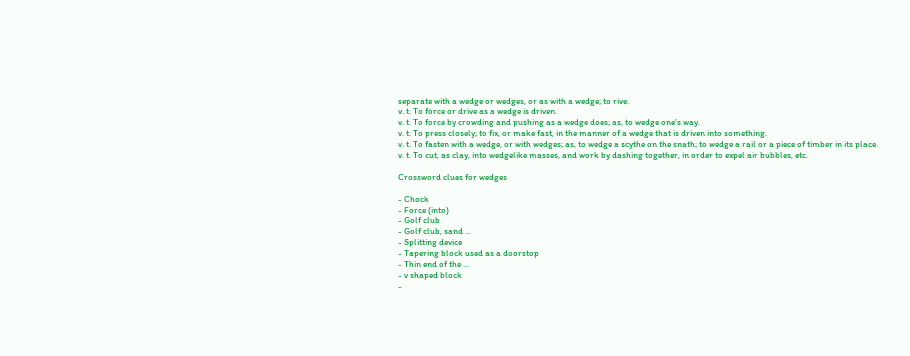separate with a wedge or wedges, or as with a wedge; to rive.
v. t. To force or drive as a wedge is driven.
v. t. To force by crowding and pushing as a wedge does; as, to wedge one's way.
v. t. To press closely; to fix, or make fast, in the manner of a wedge that is driven into something.
v. t. To fasten with a wedge, or with wedges; as, to wedge a scythe on the snath; to wedge a rail or a piece of timber in its place.
v. t. To cut, as clay, into wedgelike masses, and work by dashing together, in order to expel air bubbles, etc.

Crossword clues for wedges

- Chock
- Force (into)
- Golf club
- Golf club, sand ...
- Splitting device
- Tapering block used as a doorstop
- Thin end of the ...
- v shaped block
-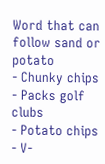Word that can follow sand or potato
- Chunky chips
- Packs golf clubs
- Potato chips
- V-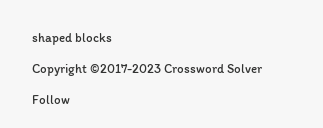shaped blocks

Copyright ©2017-2023 Crossword Solver

Follow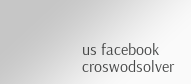us facebook croswodsolver